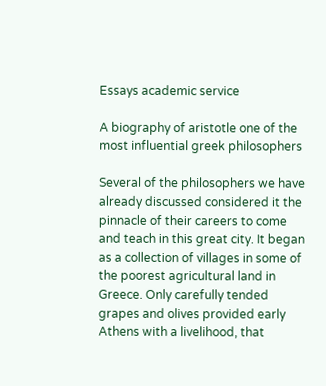Essays academic service

A biography of aristotle one of the most influential greek philosophers

Several of the philosophers we have already discussed considered it the pinnacle of their careers to come and teach in this great city. It began as a collection of villages in some of the poorest agricultural land in Greece. Only carefully tended grapes and olives provided early Athens with a livelihood, that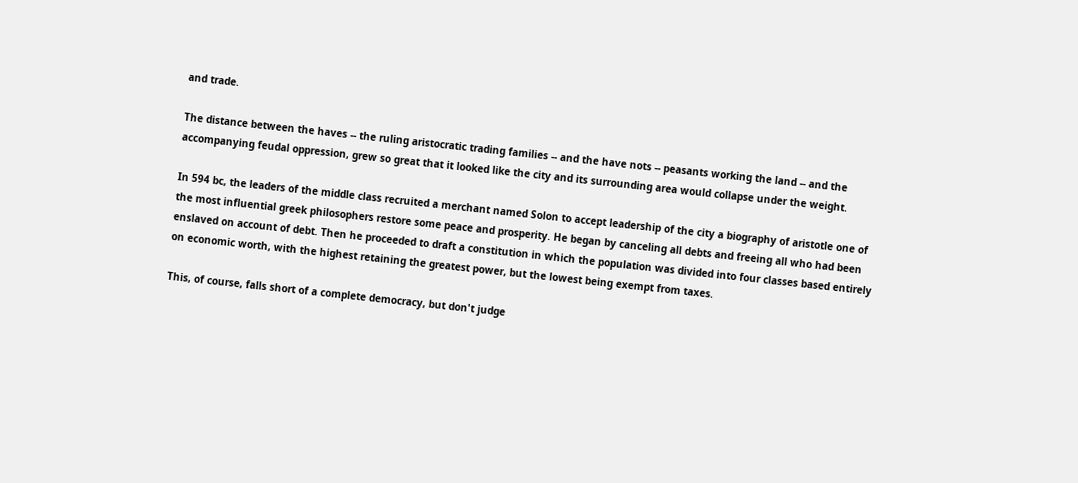and trade.

The distance between the haves -- the ruling aristocratic trading families -- and the have nots -- peasants working the land -- and the accompanying feudal oppression, grew so great that it looked like the city and its surrounding area would collapse under the weight.

In 594 bc, the leaders of the middle class recruited a merchant named Solon to accept leadership of the city a biography of aristotle one of the most influential greek philosophers restore some peace and prosperity. He began by canceling all debts and freeing all who had been enslaved on account of debt. Then he proceeded to draft a constitution in which the population was divided into four classes based entirely on economic worth, with the highest retaining the greatest power, but the lowest being exempt from taxes.

This, of course, falls short of a complete democracy, but don't judge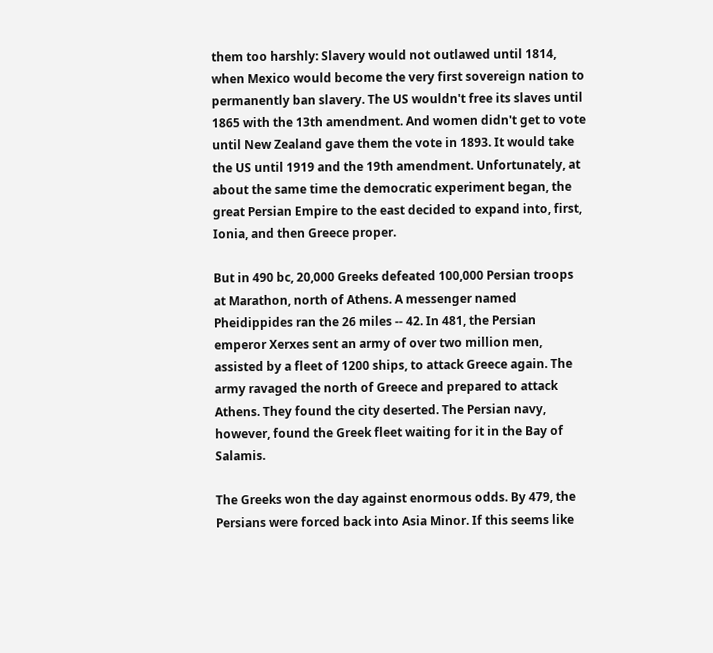them too harshly: Slavery would not outlawed until 1814, when Mexico would become the very first sovereign nation to permanently ban slavery. The US wouldn't free its slaves until 1865 with the 13th amendment. And women didn't get to vote until New Zealand gave them the vote in 1893. It would take the US until 1919 and the 19th amendment. Unfortunately, at about the same time the democratic experiment began, the great Persian Empire to the east decided to expand into, first, Ionia, and then Greece proper.

But in 490 bc, 20,000 Greeks defeated 100,000 Persian troops at Marathon, north of Athens. A messenger named Pheidippides ran the 26 miles -- 42. In 481, the Persian emperor Xerxes sent an army of over two million men, assisted by a fleet of 1200 ships, to attack Greece again. The army ravaged the north of Greece and prepared to attack Athens. They found the city deserted. The Persian navy, however, found the Greek fleet waiting for it in the Bay of Salamis.

The Greeks won the day against enormous odds. By 479, the Persians were forced back into Asia Minor. If this seems like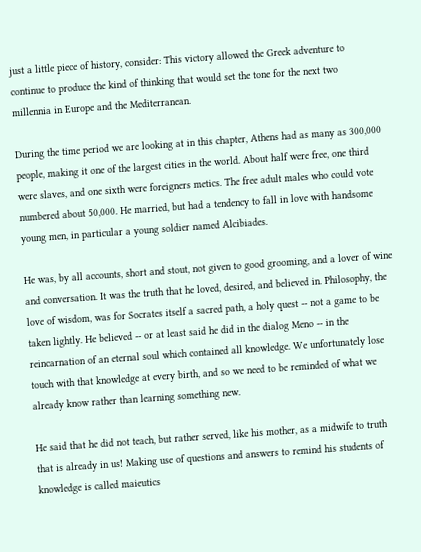just a little piece of history, consider: This victory allowed the Greek adventure to continue to produce the kind of thinking that would set the tone for the next two millennia in Europe and the Mediterranean.

During the time period we are looking at in this chapter, Athens had as many as 300,000 people, making it one of the largest cities in the world. About half were free, one third were slaves, and one sixth were foreigners metics. The free adult males who could vote numbered about 50,000. He married, but had a tendency to fall in love with handsome young men, in particular a young soldier named Alcibiades.

He was, by all accounts, short and stout, not given to good grooming, and a lover of wine and conversation. It was the truth that he loved, desired, and believed in. Philosophy, the love of wisdom, was for Socrates itself a sacred path, a holy quest -- not a game to be taken lightly. He believed -- or at least said he did in the dialog Meno -- in the reincarnation of an eternal soul which contained all knowledge. We unfortunately lose touch with that knowledge at every birth, and so we need to be reminded of what we already know rather than learning something new.

He said that he did not teach, but rather served, like his mother, as a midwife to truth that is already in us! Making use of questions and answers to remind his students of knowledge is called maieutics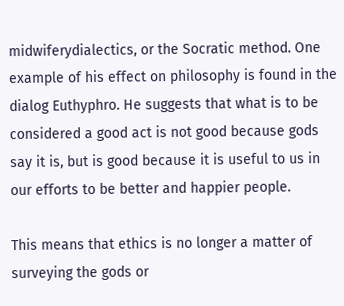midwiferydialectics, or the Socratic method. One example of his effect on philosophy is found in the dialog Euthyphro. He suggests that what is to be considered a good act is not good because gods say it is, but is good because it is useful to us in our efforts to be better and happier people.

This means that ethics is no longer a matter of surveying the gods or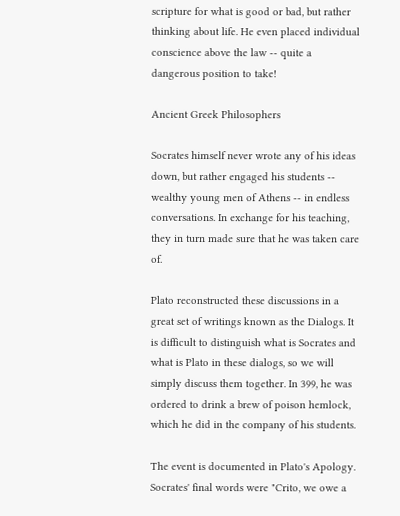scripture for what is good or bad, but rather thinking about life. He even placed individual conscience above the law -- quite a dangerous position to take!

Ancient Greek Philosophers

Socrates himself never wrote any of his ideas down, but rather engaged his students -- wealthy young men of Athens -- in endless conversations. In exchange for his teaching, they in turn made sure that he was taken care of.

Plato reconstructed these discussions in a great set of writings known as the Dialogs. It is difficult to distinguish what is Socrates and what is Plato in these dialogs, so we will simply discuss them together. In 399, he was ordered to drink a brew of poison hemlock, which he did in the company of his students.

The event is documented in Plato's Apology. Socrates' final words were "Crito, we owe a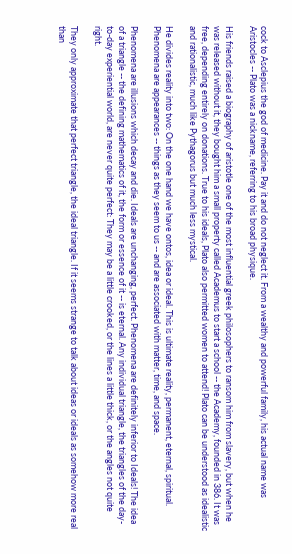cock to Asclepius the god of medicine. Pay it and do not neglect it. From a wealthy and powerful family, his actual name was Aristocles -- Plato was a nickname, referring to his broad physique.

His friends raised a biography of aristotle one of the most influential greek philosophers to ransom him from slavery, but when he was released without it, they bought him a small property called Academus to start a school -- the Academy, founded in 386. It was free, depending entirely on donations. True to his ideals, Plato also permitted women to attend! Plato can be understood as idealistic and rationalistic, much like Pythagorus but much less mystical.

He divides reality into two: On the one hand we have ontos, idea or ideal. This is ultimate reality, permanent, eternal, spiritual. Phenomena are appearances -- things as they seem to us -- and are associated with matter, time, and space.

Phenomena are illusions which decay and die. Ideals are unchanging, perfect. Phenomena are definitely inferior to Ideals! The idea of a triangle -- the defining mathematics of it, the form or essence of it -- is eternal. Any individual triangle, the triangles of the day-to-day experiential world, are never quite perfect: They may be a little crooked, or the lines a little thick, or the angles not quite right.

They only approximate that perfect triangle, the ideal triangle. If it seems strange to talk about ideas or ideals as somehow more real than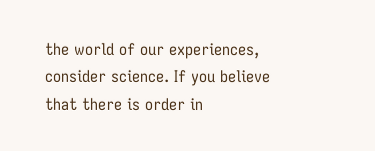the world of our experiences, consider science. If you believe that there is order in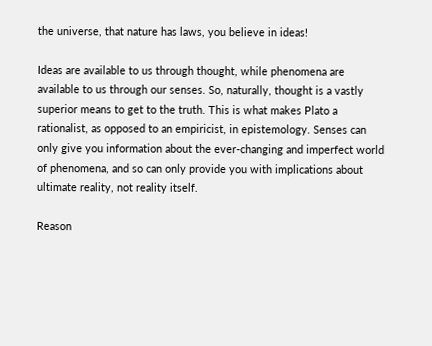the universe, that nature has laws, you believe in ideas!

Ideas are available to us through thought, while phenomena are available to us through our senses. So, naturally, thought is a vastly superior means to get to the truth. This is what makes Plato a rationalist, as opposed to an empiricist, in epistemology. Senses can only give you information about the ever-changing and imperfect world of phenomena, and so can only provide you with implications about ultimate reality, not reality itself.

Reason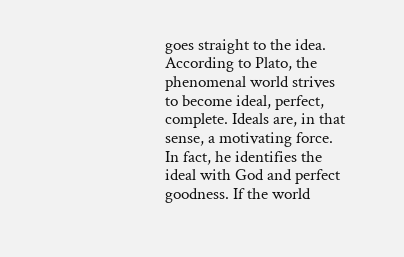goes straight to the idea. According to Plato, the phenomenal world strives to become ideal, perfect, complete. Ideals are, in that sense, a motivating force. In fact, he identifies the ideal with God and perfect goodness. If the world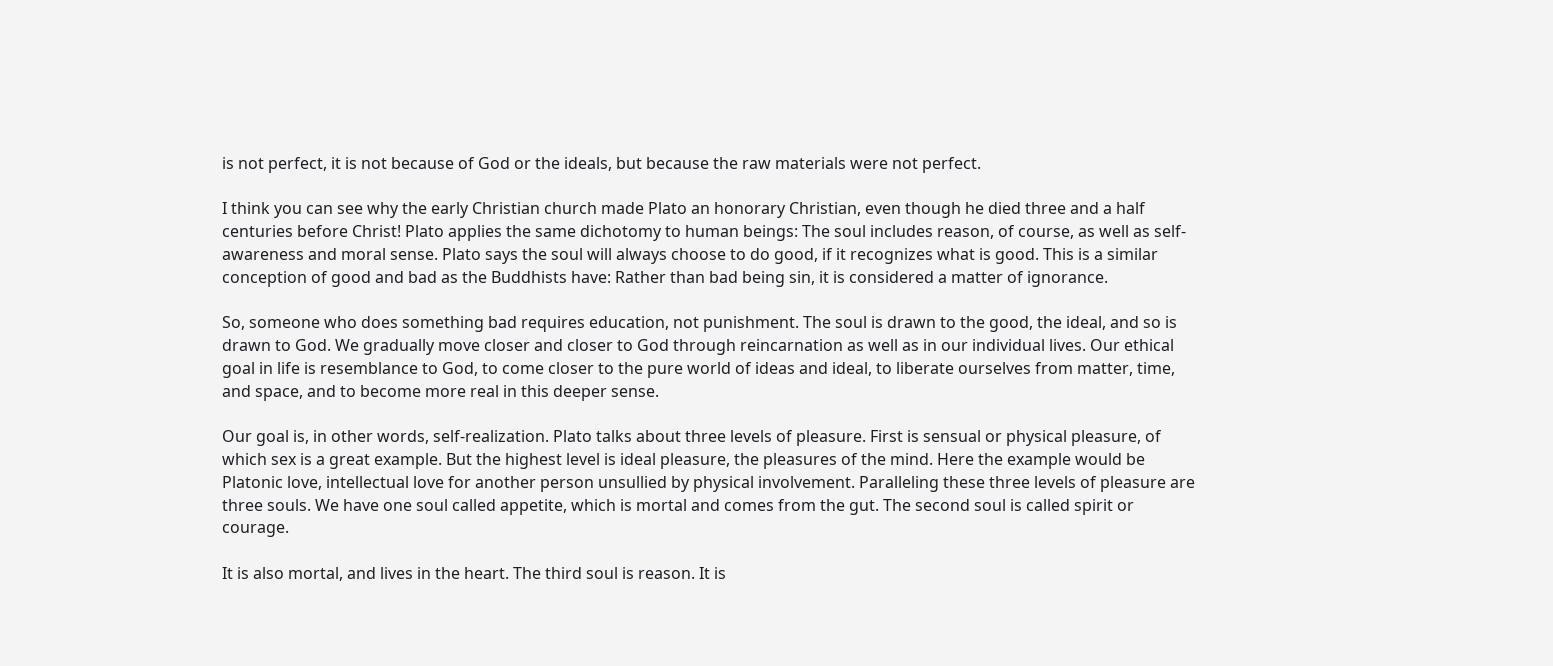is not perfect, it is not because of God or the ideals, but because the raw materials were not perfect.

I think you can see why the early Christian church made Plato an honorary Christian, even though he died three and a half centuries before Christ! Plato applies the same dichotomy to human beings: The soul includes reason, of course, as well as self-awareness and moral sense. Plato says the soul will always choose to do good, if it recognizes what is good. This is a similar conception of good and bad as the Buddhists have: Rather than bad being sin, it is considered a matter of ignorance.

So, someone who does something bad requires education, not punishment. The soul is drawn to the good, the ideal, and so is drawn to God. We gradually move closer and closer to God through reincarnation as well as in our individual lives. Our ethical goal in life is resemblance to God, to come closer to the pure world of ideas and ideal, to liberate ourselves from matter, time, and space, and to become more real in this deeper sense.

Our goal is, in other words, self-realization. Plato talks about three levels of pleasure. First is sensual or physical pleasure, of which sex is a great example. But the highest level is ideal pleasure, the pleasures of the mind. Here the example would be Platonic love, intellectual love for another person unsullied by physical involvement. Paralleling these three levels of pleasure are three souls. We have one soul called appetite, which is mortal and comes from the gut. The second soul is called spirit or courage.

It is also mortal, and lives in the heart. The third soul is reason. It is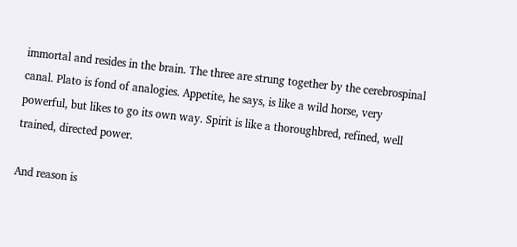immortal and resides in the brain. The three are strung together by the cerebrospinal canal. Plato is fond of analogies. Appetite, he says, is like a wild horse, very powerful, but likes to go its own way. Spirit is like a thoroughbred, refined, well trained, directed power.

And reason is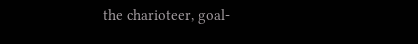the charioteer, goal-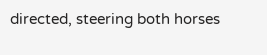directed, steering both horses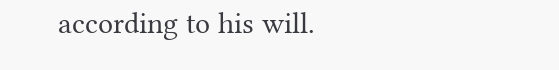according to his will.